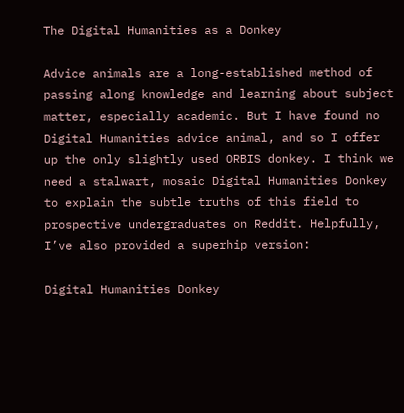The Digital Humanities as a Donkey

Advice animals are a long-established method of passing along knowledge and learning about subject matter, especially academic. But I have found no Digital Humanities advice animal, and so I offer up the only slightly used ORBIS donkey. I think we need a stalwart, mosaic Digital Humanities Donkey to explain the subtle truths of this field to prospective undergraduates on Reddit. Helpfully, I’ve also provided a superhip version:

Digital Humanities Donkey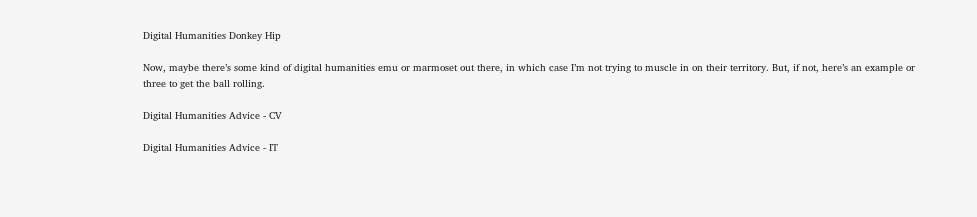Digital Humanities Donkey Hip

Now, maybe there’s some kind of digital humanities emu or marmoset out there, in which case I’m not trying to muscle in on their territory. But, if not, here’s an example or three to get the ball rolling.

Digital Humanities Advice - CV

Digital Humanities Advice - IT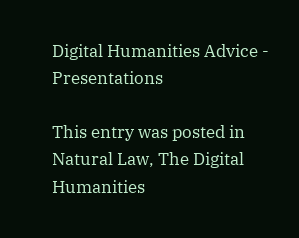Digital Humanities Advice - Presentations

This entry was posted in Natural Law, The Digital Humanities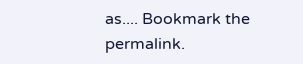as.... Bookmark the permalink.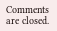Comments are closed.